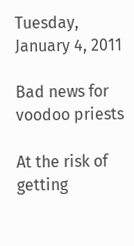Tuesday, January 4, 2011

Bad news for voodoo priests

At the risk of getting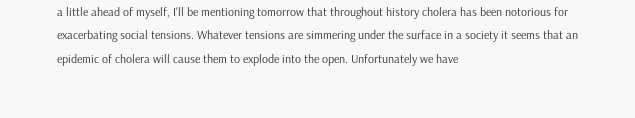a little ahead of myself, I'll be mentioning tomorrow that throughout history cholera has been notorious for exacerbating social tensions. Whatever tensions are simmering under the surface in a society it seems that an epidemic of cholera will cause them to explode into the open. Unfortunately we have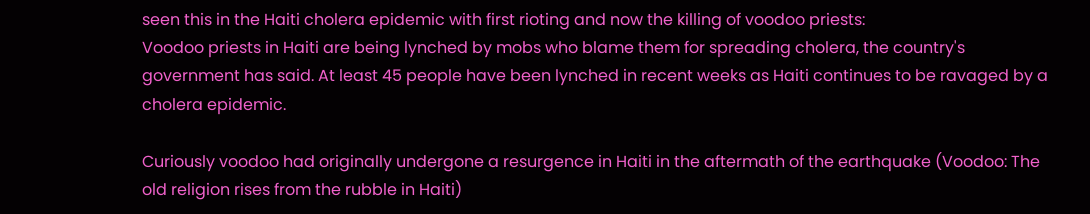seen this in the Haiti cholera epidemic with first rioting and now the killing of voodoo priests:
Voodoo priests in Haiti are being lynched by mobs who blame them for spreading cholera, the country's government has said. At least 45 people have been lynched in recent weeks as Haiti continues to be ravaged by a cholera epidemic.

Curiously voodoo had originally undergone a resurgence in Haiti in the aftermath of the earthquake (Voodoo: The old religion rises from the rubble in Haiti)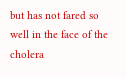but has not fared so well in the face of the cholera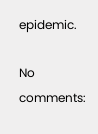epidemic.

No comments: